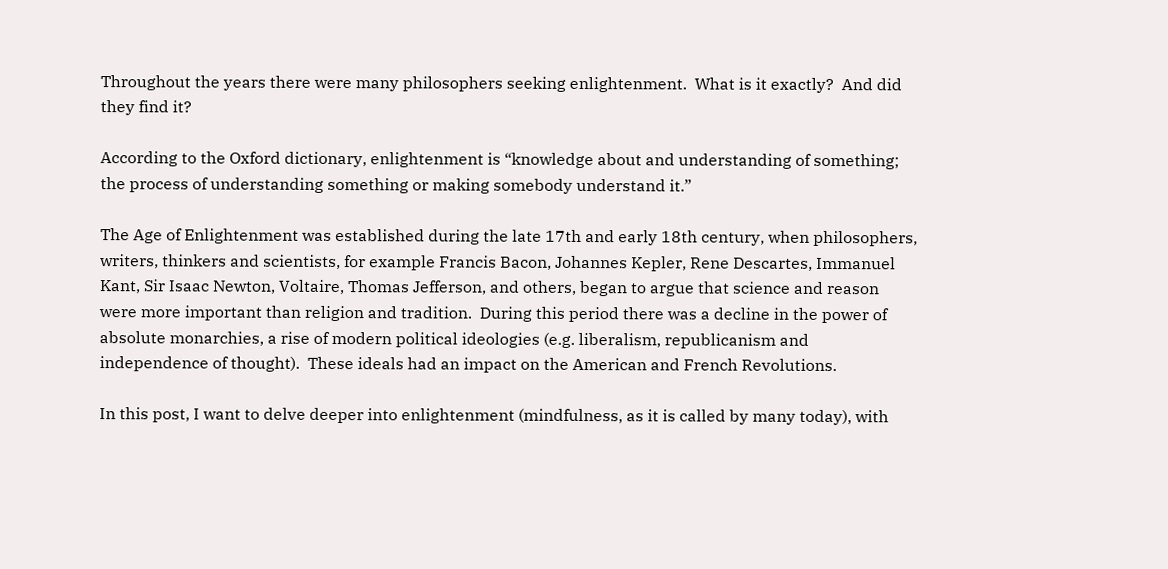Throughout the years there were many philosophers seeking enlightenment.  What is it exactly?  And did they find it?

According to the Oxford dictionary, enlightenment is “knowledge about and understanding of something; the process of understanding something or making somebody understand it.”

The Age of Enlightenment was established during the late 17th and early 18th century, when philosophers, writers, thinkers and scientists, for example Francis Bacon, Johannes Kepler, Rene Descartes, Immanuel Kant, Sir Isaac Newton, Voltaire, Thomas Jefferson, and others, began to argue that science and reason were more important than religion and tradition.  During this period there was a decline in the power of absolute monarchies, a rise of modern political ideologies (e.g. liberalism, republicanism and independence of thought).  These ideals had an impact on the American and French Revolutions.

In this post, I want to delve deeper into enlightenment (mindfulness, as it is called by many today), with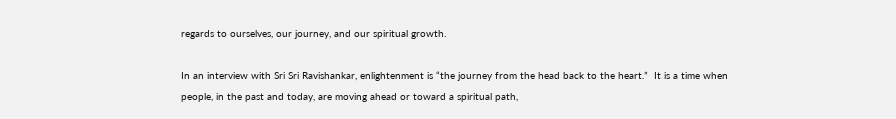regards to ourselves, our journey, and our spiritual growth.

In an interview with Sri Sri Ravishankar, enlightenment is “the journey from the head back to the heart.”  It is a time when people, in the past and today, are moving ahead or toward a spiritual path,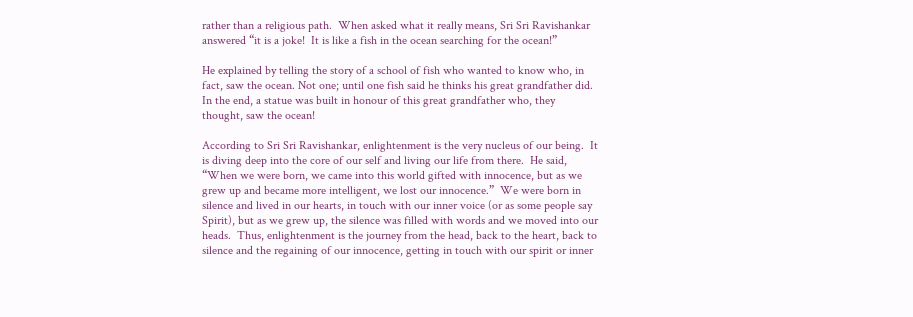rather than a religious path.  When asked what it really means, Sri Sri Ravishankar answered “it is a joke!  It is like a fish in the ocean searching for the ocean!”

He explained by telling the story of a school of fish who wanted to know who, in fact, saw the ocean. Not one; until one fish said he thinks his great grandfather did.  In the end, a statue was built in honour of this great grandfather who, they thought, saw the ocean!

According to Sri Sri Ravishankar, enlightenment is the very nucleus of our being.  It is diving deep into the core of our self and living our life from there.  He said, “When we were born, we came into this world gifted with innocence, but as we grew up and became more intelligent, we lost our innocence.”  We were born in silence and lived in our hearts, in touch with our inner voice (or as some people say Spirit), but as we grew up, the silence was filled with words and we moved into our heads.  Thus, enlightenment is the journey from the head, back to the heart, back to silence and the regaining of our innocence, getting in touch with our spirit or inner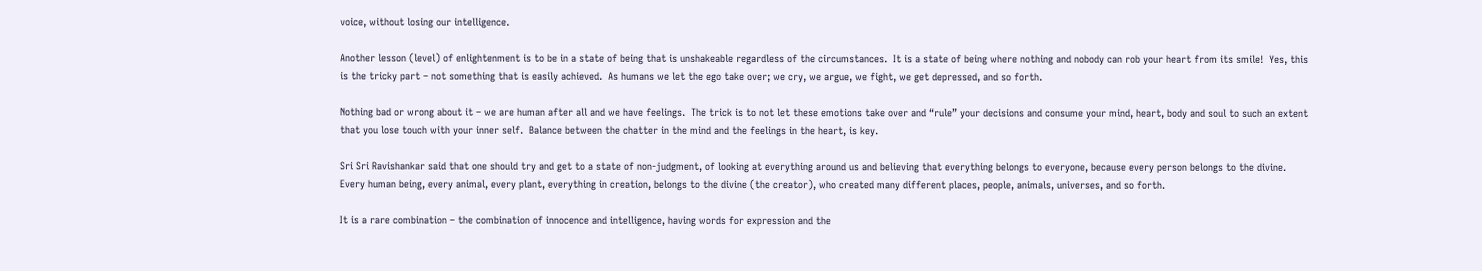voice, without losing our intelligence.

Another lesson (level) of enlightenment is to be in a state of being that is unshakeable regardless of the circumstances.  It is a state of being where nothing and nobody can rob your heart from its smile!  Yes, this is the tricky part – not something that is easily achieved.  As humans we let the ego take over; we cry, we argue, we fight, we get depressed, and so forth.

Nothing bad or wrong about it – we are human after all and we have feelings.  The trick is to not let these emotions take over and “rule” your decisions and consume your mind, heart, body and soul to such an extent that you lose touch with your inner self.  Balance between the chatter in the mind and the feelings in the heart, is key.

Sri Sri Ravishankar said that one should try and get to a state of non-judgment, of looking at everything around us and believing that everything belongs to everyone, because every person belongs to the divine. Every human being, every animal, every plant, everything in creation, belongs to the divine (the creator), who created many different places, people, animals, universes, and so forth.

It is a rare combination – the combination of innocence and intelligence, having words for expression and the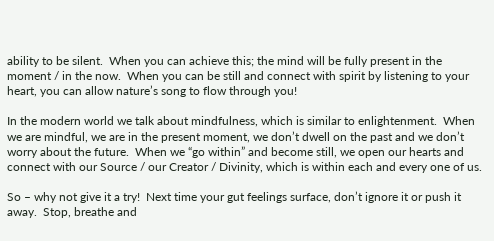ability to be silent.  When you can achieve this; the mind will be fully present in the moment / in the now.  When you can be still and connect with spirit by listening to your heart, you can allow nature’s song to flow through you!

In the modern world we talk about mindfulness, which is similar to enlightenment.  When we are mindful, we are in the present moment, we don’t dwell on the past and we don’t worry about the future.  When we “go within” and become still, we open our hearts and connect with our Source / our Creator / Divinity, which is within each and every one of us.

So – why not give it a try!  Next time your gut feelings surface, don’t ignore it or push it away.  Stop, breathe and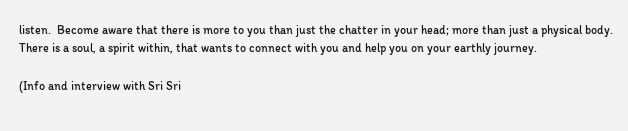listen.  Become aware that there is more to you than just the chatter in your head; more than just a physical body.  There is a soul, a spirit within, that wants to connect with you and help you on your earthly journey.

(Info and interview with Sri Sri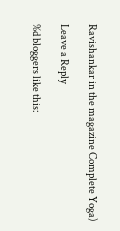Ravishankar in the magazine Complete Yoga)

Leave a Reply

%d bloggers like this: